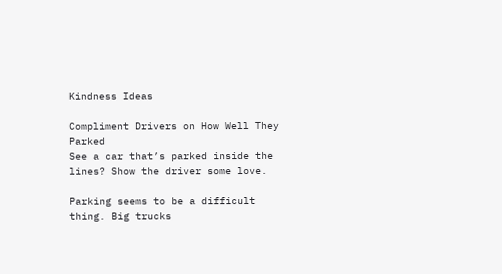Kindness Ideas

Compliment Drivers on How Well They Parked
See a car that’s parked inside the lines? Show the driver some love.

Parking seems to be a difficult thing. Big trucks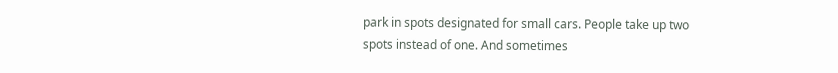park in spots designated for small cars. People take up two spots instead of one. And sometimes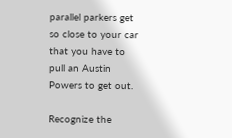parallel parkers get so close to your car that you have to pull an Austin Powers to get out.

Recognize the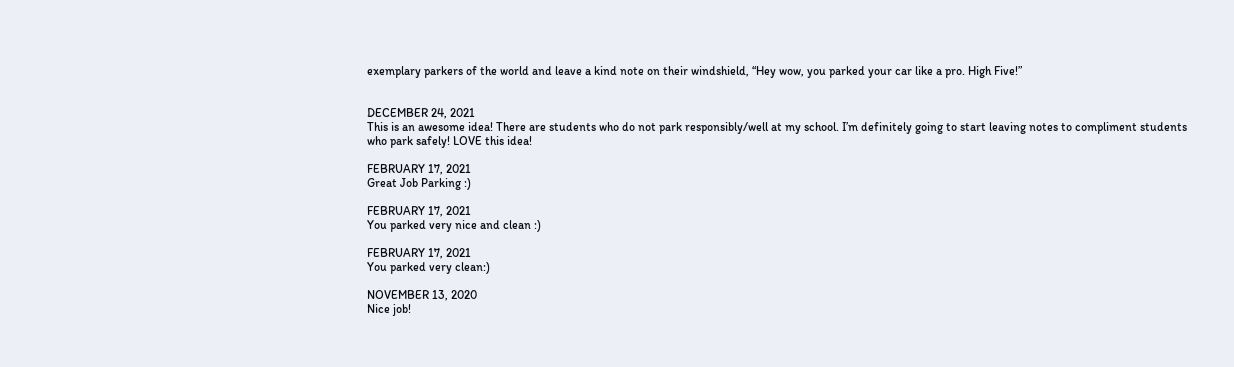exemplary parkers of the world and leave a kind note on their windshield, “Hey wow, you parked your car like a pro. High Five!”


DECEMBER 24, 2021
This is an awesome idea! There are students who do not park responsibly/well at my school. I’m definitely going to start leaving notes to compliment students who park safely! LOVE this idea!

FEBRUARY 17, 2021
Great Job Parking :)

FEBRUARY 17, 2021
You parked very nice and clean :)

FEBRUARY 17, 2021
You parked very clean:)

NOVEMBER 13, 2020
Nice job!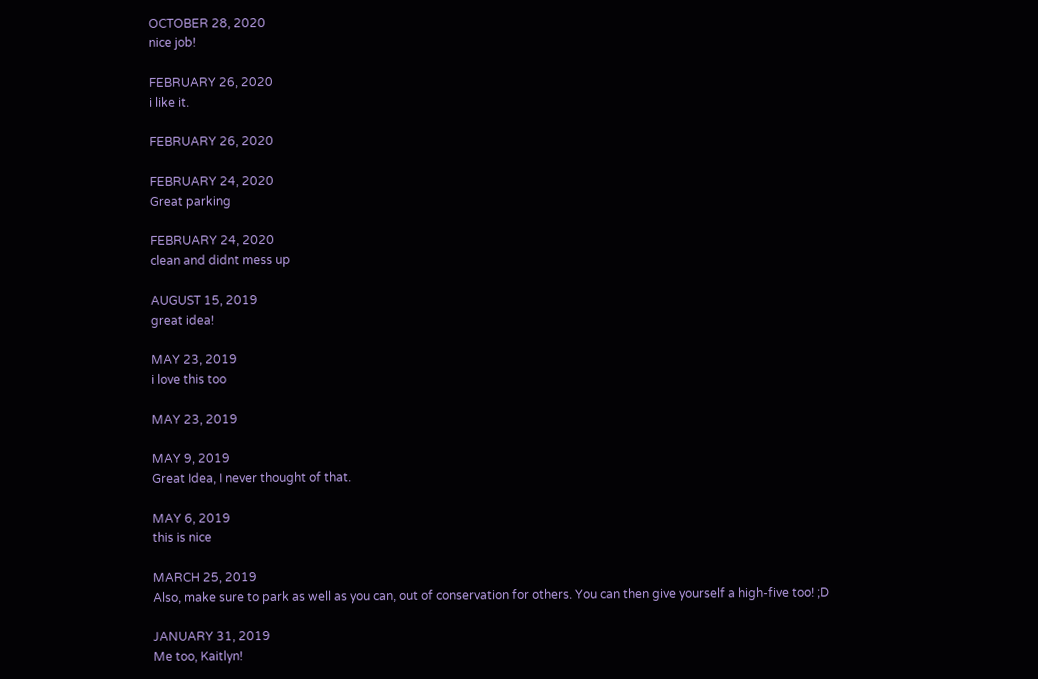OCTOBER 28, 2020
nice job!

FEBRUARY 26, 2020
i like it.

FEBRUARY 26, 2020

FEBRUARY 24, 2020
Great parking

FEBRUARY 24, 2020
clean and didnt mess up

AUGUST 15, 2019
great idea!

MAY 23, 2019
i love this too

MAY 23, 2019

MAY 9, 2019
Great Idea, I never thought of that.

MAY 6, 2019
this is nice

MARCH 25, 2019
Also, make sure to park as well as you can, out of conservation for others. You can then give yourself a high-five too! ;D

JANUARY 31, 2019
Me too, Kaitlyn!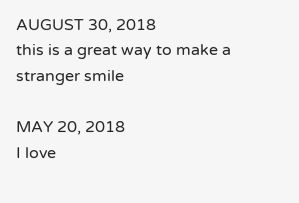AUGUST 30, 2018
this is a great way to make a stranger smile

MAY 20, 2018
I love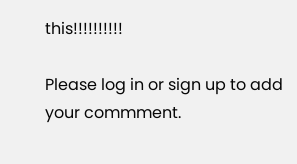this!!!!!!!!!!

Please log in or sign up to add your commment.